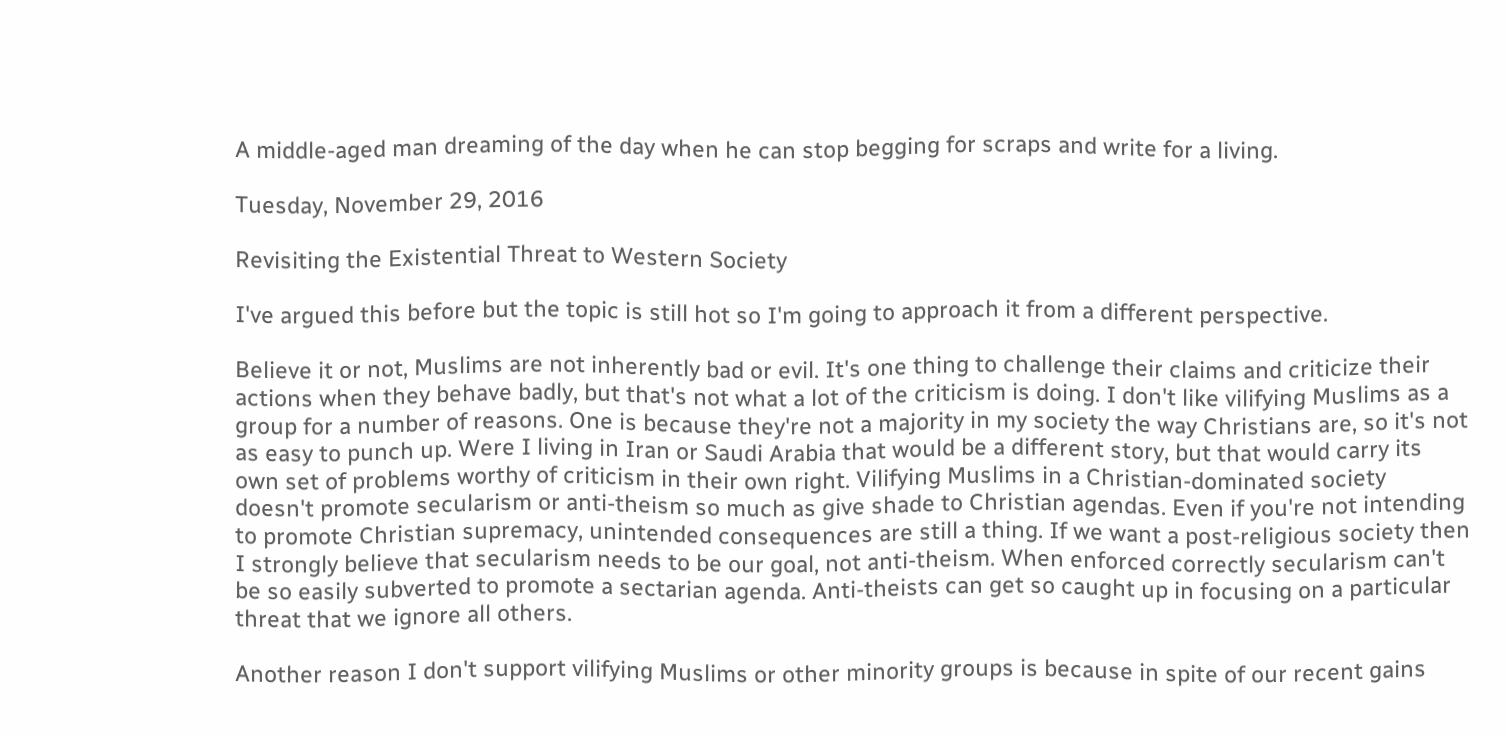A middle-aged man dreaming of the day when he can stop begging for scraps and write for a living.

Tuesday, November 29, 2016

Revisiting the Existential Threat to Western Society

I've argued this before but the topic is still hot so I'm going to approach it from a different perspective.

Believe it or not, Muslims are not inherently bad or evil. It's one thing to challenge their claims and criticize their actions when they behave badly, but that's not what a lot of the criticism is doing. I don't like vilifying Muslims as a group for a number of reasons. One is because they're not a majority in my society the way Christians are, so it's not as easy to punch up. Were I living in Iran or Saudi Arabia that would be a different story, but that would carry its own set of problems worthy of criticism in their own right. Vilifying Muslims in a Christian-dominated society doesn't promote secularism or anti-theism so much as give shade to Christian agendas. Even if you're not intending to promote Christian supremacy, unintended consequences are still a thing. If we want a post-religious society then I strongly believe that secularism needs to be our goal, not anti-theism. When enforced correctly secularism can't be so easily subverted to promote a sectarian agenda. Anti-theists can get so caught up in focusing on a particular threat that we ignore all others.

Another reason I don't support vilifying Muslims or other minority groups is because in spite of our recent gains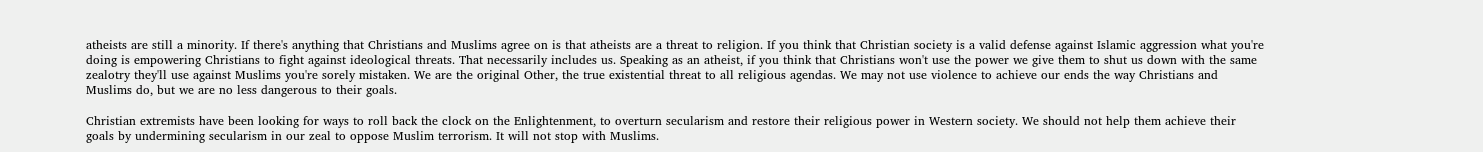atheists are still a minority. If there's anything that Christians and Muslims agree on is that atheists are a threat to religion. If you think that Christian society is a valid defense against Islamic aggression what you're doing is empowering Christians to fight against ideological threats. That necessarily includes us. Speaking as an atheist, if you think that Christians won't use the power we give them to shut us down with the same zealotry they'll use against Muslims you're sorely mistaken. We are the original Other, the true existential threat to all religious agendas. We may not use violence to achieve our ends the way Christians and Muslims do, but we are no less dangerous to their goals.

Christian extremists have been looking for ways to roll back the clock on the Enlightenment, to overturn secularism and restore their religious power in Western society. We should not help them achieve their goals by undermining secularism in our zeal to oppose Muslim terrorism. It will not stop with Muslims.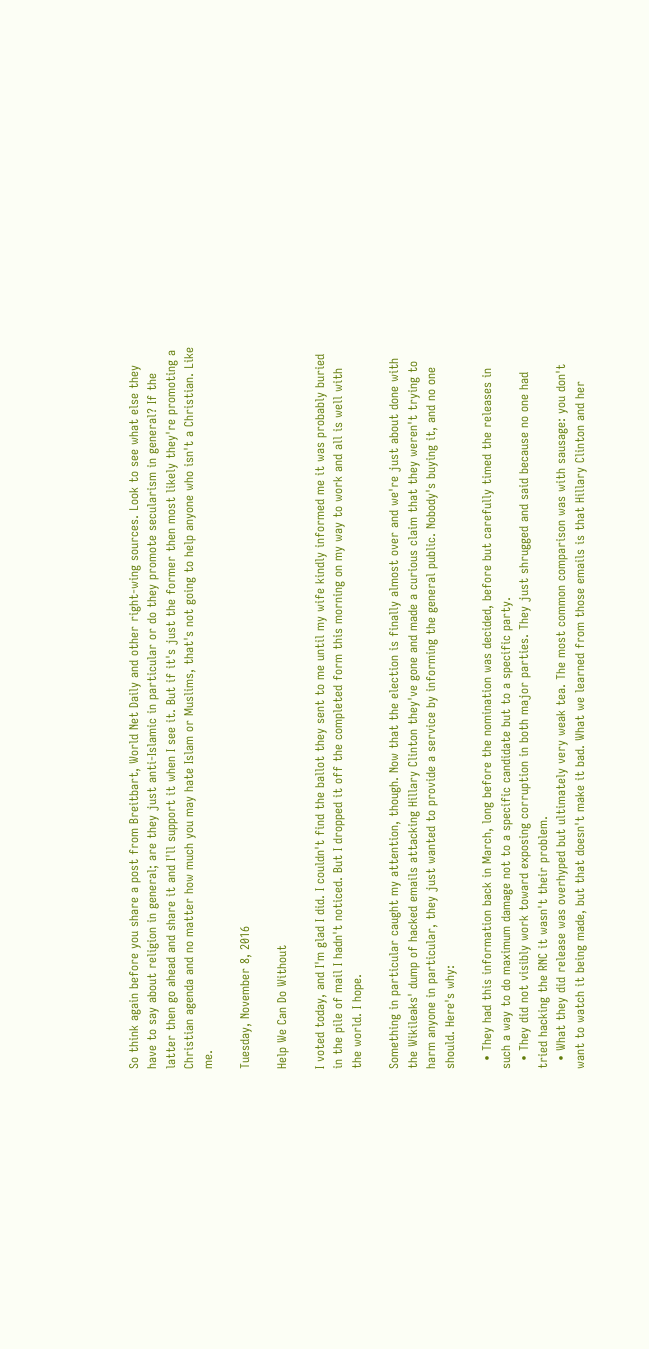So think again before you share a post from Breitbart, World Net Daily and other right-wing sources. Look to see what else they have to say about religion in general; are they just anti-Islamic in particular or do they promote secularism in general? If the latter then go ahead and share it and I'll support it when I see it. But if it's just the former then most likely they're promoting a Christian agenda and no matter how much you may hate Islam or Muslims, that's not going to help anyone who isn't a Christian. Like me.

Tuesday, November 8, 2016

Help We Can Do Without

I voted today, and I'm glad I did. I couldn't find the ballot they sent to me until my wife kindly informed me it was probably buried in the pile of mail I hadn't noticed. But I dropped it off the completed form this morning on my way to work and all is well with the world. I hope.

Something in particular caught my attention, though. Now that the election is finally almost over and we're just about done with the Wikileaks' dump of hacked emails attacking Hillary Clinton they've gone and made a curious claim that they weren't trying to harm anyone in particular, they just wanted to provide a service by informing the general public. Nobody's buying it, and no one should. Here's why:

  • They had this information back in March, long before the nomination was decided, before but carefully timed the releases in such a way to do maximum damage not to a specific candidate but to a specific party.
  • They did not visibly work toward exposing corruption in both major parties. They just shrugged and said because no one had tried hacking the RNC it wasn't their problem.
  • What they did release was overhyped but ultimately very weak tea. The most common comparison was with sausage: you don't want to watch it being made, but that doesn't make it bad. What we learned from those emails is that Hillary Clinton and her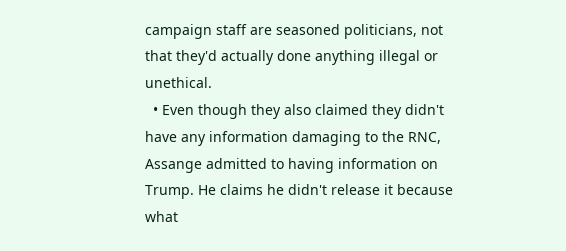campaign staff are seasoned politicians, not that they'd actually done anything illegal or unethical.
  • Even though they also claimed they didn't have any information damaging to the RNC, Assange admitted to having information on Trump. He claims he didn't release it because what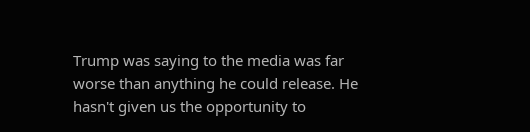Trump was saying to the media was far worse than anything he could release. He hasn't given us the opportunity to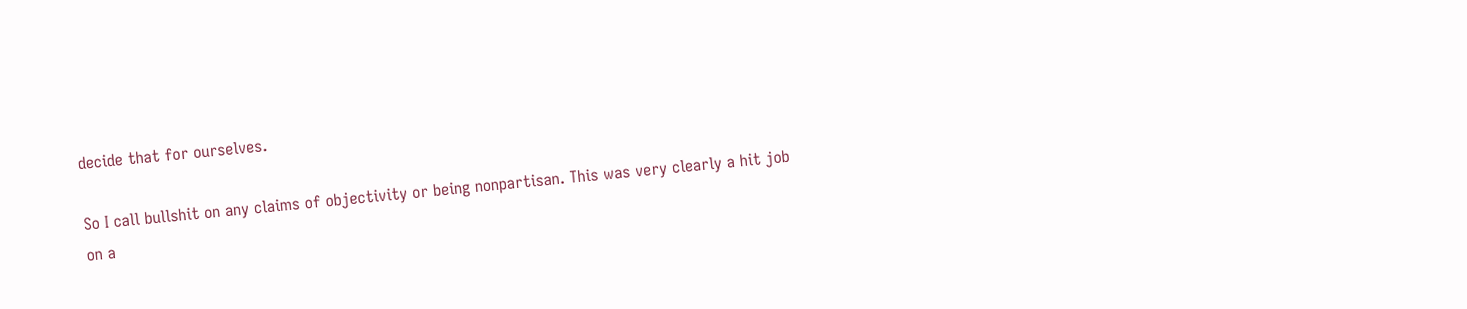decide that for ourselves.

So I call bullshit on any claims of objectivity or being nonpartisan. This was very clearly a hit job on a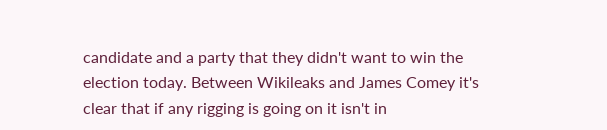candidate and a party that they didn't want to win the election today. Between Wikileaks and James Comey it's clear that if any rigging is going on it isn't in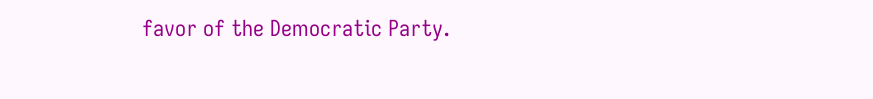favor of the Democratic Party.